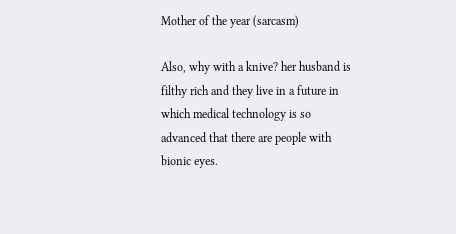Mother of the year (sarcasm)

Also, why with a knive? her husband is filthy rich and they live in a future in which medical technology is so advanced that there are people with bionic eyes.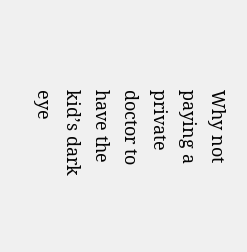Why not paying a private doctor to have the kid’s dark eye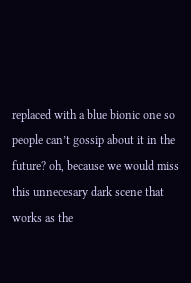replaced with a blue bionic one so people can’t gossip about it in the future? oh, because we would miss this unnecesary dark scene that works as the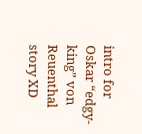intro for Oskar “edgy-king” von Reuenthal story XD